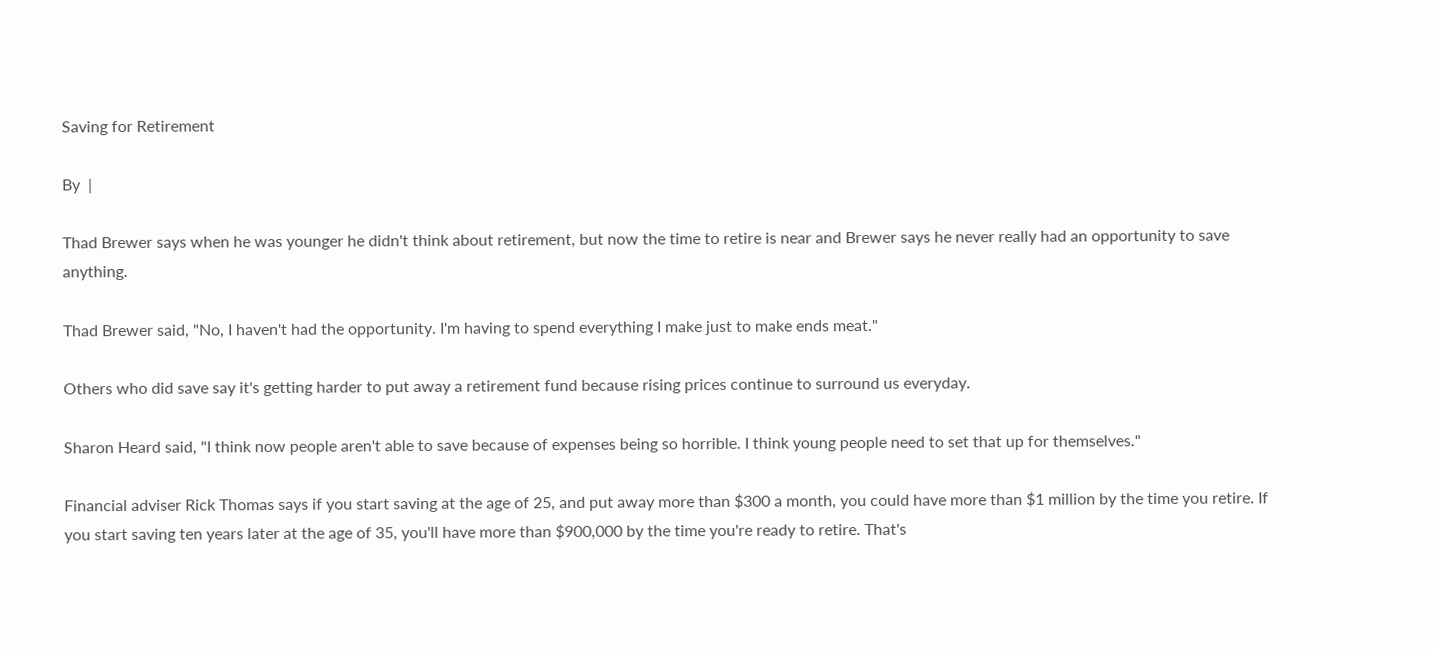Saving for Retirement

By  |

Thad Brewer says when he was younger he didn't think about retirement, but now the time to retire is near and Brewer says he never really had an opportunity to save anything.

Thad Brewer said, "No, I haven't had the opportunity. I'm having to spend everything I make just to make ends meat."

Others who did save say it's getting harder to put away a retirement fund because rising prices continue to surround us everyday.

Sharon Heard said, "I think now people aren't able to save because of expenses being so horrible. I think young people need to set that up for themselves."

Financial adviser Rick Thomas says if you start saving at the age of 25, and put away more than $300 a month, you could have more than $1 million by the time you retire. If you start saving ten years later at the age of 35, you'll have more than $900,000 by the time you're ready to retire. That's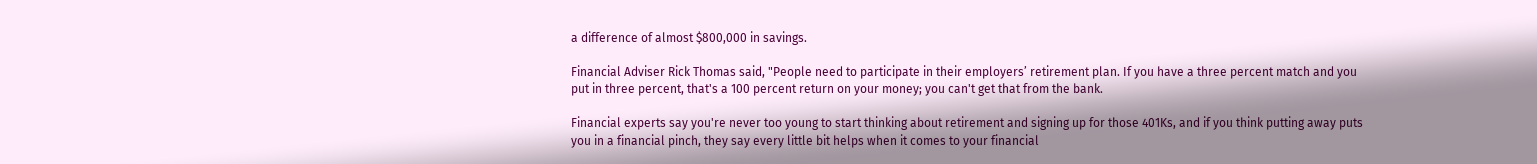a difference of almost $800,000 in savings.

Financial Adviser Rick Thomas said, "People need to participate in their employers’ retirement plan. If you have a three percent match and you put in three percent, that's a 100 percent return on your money; you can't get that from the bank.

Financial experts say you're never too young to start thinking about retirement and signing up for those 401Ks, and if you think putting away puts you in a financial pinch, they say every little bit helps when it comes to your financial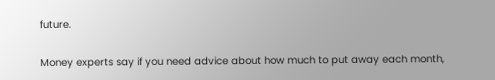future.

Money experts say if you need advice about how much to put away each month,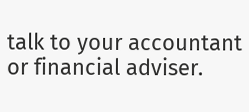talk to your accountant or financial adviser.